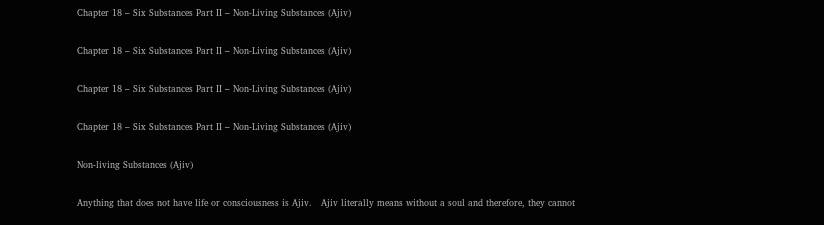Chapter 18 – Six Substances Part II – Non-Living Substances (Ajiv)

Chapter 18 – Six Substances Part II – Non-Living Substances (Ajiv)

Chapter 18 – Six Substances Part II – Non-Living Substances (Ajiv)

Chapter 18 – Six Substances Part II – Non-Living Substances (Ajiv)

Non-living Substances (Ajiv)

Anything that does not have life or consciousness is Ajiv.   Ajiv literally means without a soul and therefore, they cannot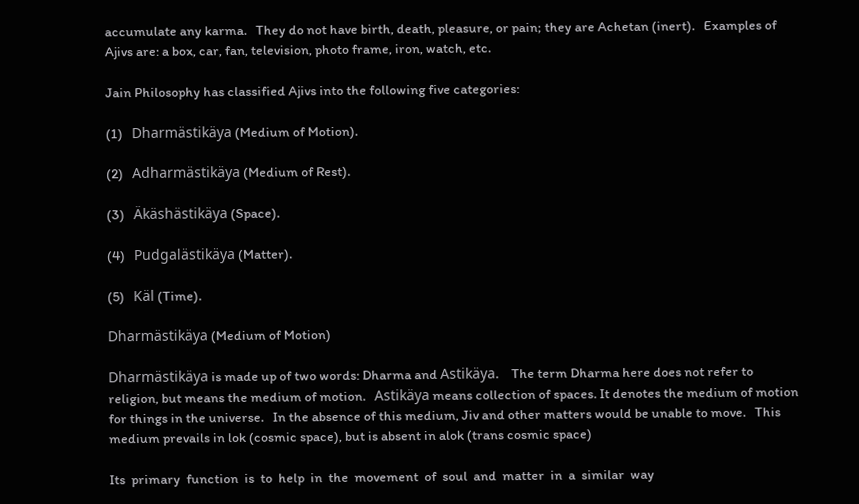accumulate any karma.   They do not have birth, death, pleasure, or pain; they are Achetan (inert).   Examples of Ajivs are: a box, car, fan, television, photo frame, iron, watch, etc.

Jain Philosophy has classified Ajivs into the following five categories:

(1)   Dharmästikäya (Medium of Motion).

(2)   Adharmästikäya (Medium of Rest).

(3)   Äkäshästikäya (Space).

(4)   Pudgalästikäya (Matter).

(5)   Käl (Time).

Dharmästikäya (Medium of Motion)

Dharmästikäya is made up of two words: Dharma and Astikäya.   The term Dharma here does not refer to religion, but means the medium of motion.   Astikäya means collection of spaces. It denotes the medium of motion for things in the universe.   In the absence of this medium, Jiv and other matters would be unable to move.   This medium prevails in lok (cosmic space), but is absent in alok (trans cosmic space)

Its  primary  function  is  to  help  in  the  movement  of  soul  and  matter  in  a  similar  way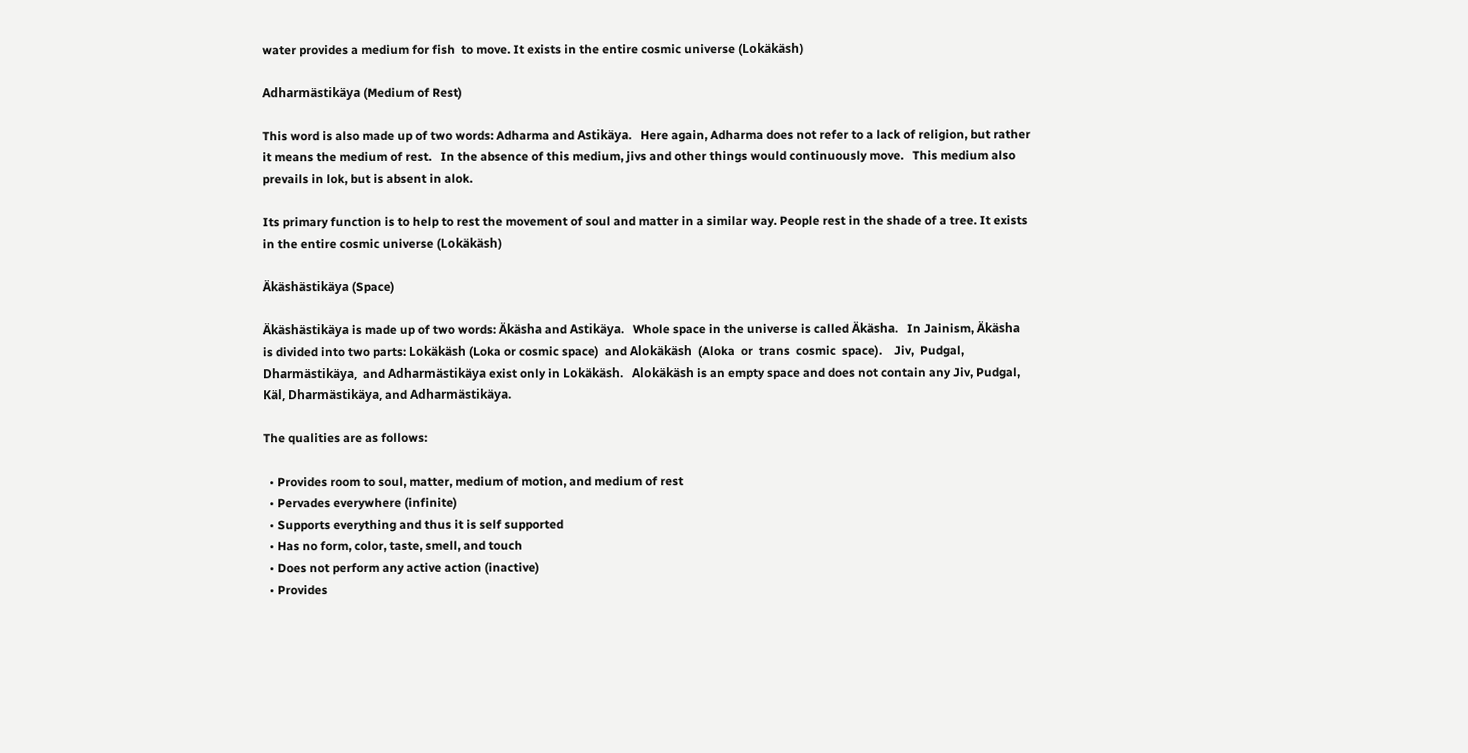water provides a medium for fish  to move. It exists in the entire cosmic universe (Lokäkäsh)

Adharmästikäya (Medium of Rest)

This word is also made up of two words: Adharma and Astikäya.   Here again, Adharma does not refer to a lack of religion, but rather it means the medium of rest.   In the absence of this medium, jivs and other things would continuously move.   This medium also prevails in lok, but is absent in alok.

Its primary function is to help to rest the movement of soul and matter in a similar way. People rest in the shade of a tree. It exists in the entire cosmic universe (Lokäkäsh)

Äkäshästikäya (Space)

Äkäshästikäya is made up of two words: Äkäsha and Astikäya.   Whole space in the universe is called Äkäsha.   In Jainism, Äkäsha is divided into two parts: Lokäkäsh (Loka or cosmic space)  and Alokäkäsh  (Aloka  or  trans  cosmic  space).    Jiv,  Pudgal,  Dharmästikäya,  and Adharmästikäya exist only in Lokäkäsh.   Alokäkäsh is an empty space and does not contain any Jiv, Pudgal, Käl, Dharmästikäya, and Adharmästikäya.

The qualities are as follows:

  • Provides room to soul, matter, medium of motion, and medium of rest
  • Pervades everywhere (infinite)
  • Supports everything and thus it is self supported
  • Has no form, color, taste, smell, and touch
  • Does not perform any active action (inactive)
  • Provides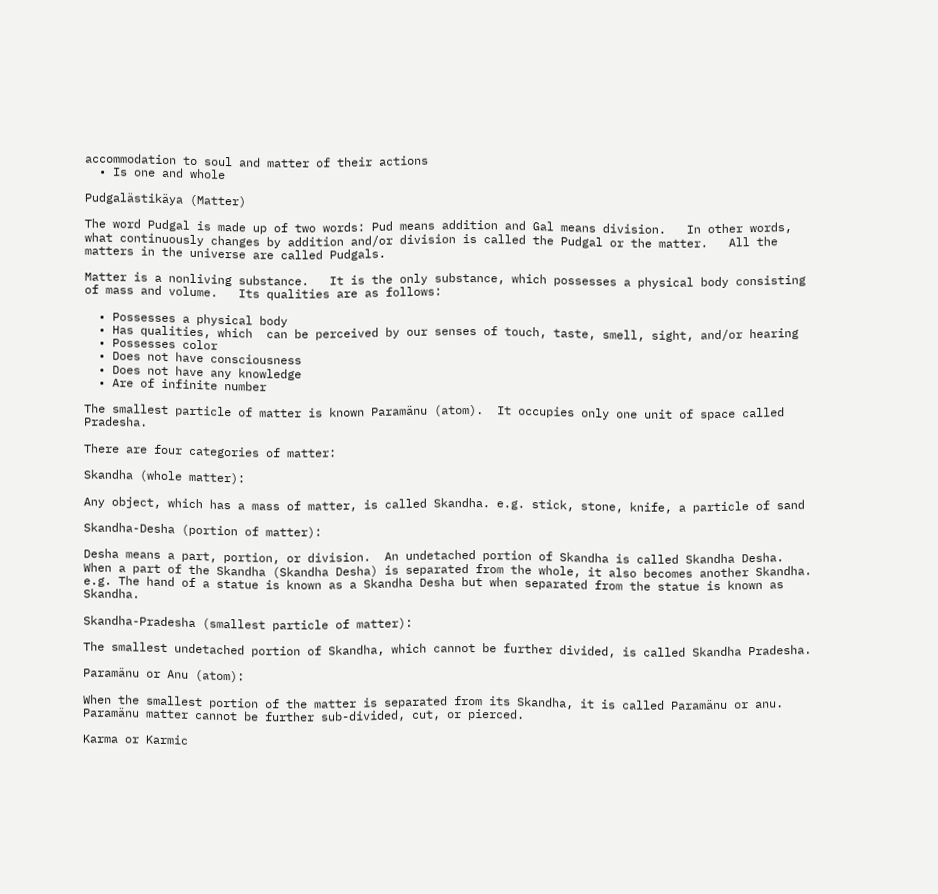accommodation to soul and matter of their actions
  • Is one and whole

Pudgalästikäya (Matter)

The word Pudgal is made up of two words: Pud means addition and Gal means division.   In other words, what continuously changes by addition and/or division is called the Pudgal or the matter.   All the matters in the universe are called Pudgals.

Matter is a nonliving substance.   It is the only substance, which possesses a physical body consisting of mass and volume.   Its qualities are as follows:

  • Possesses a physical body
  • Has qualities, which  can be perceived by our senses of touch, taste, smell, sight, and/or hearing
  • Possesses color
  • Does not have consciousness
  • Does not have any knowledge
  • Are of infinite number

The smallest particle of matter is known Paramänu (atom).  It occupies only one unit of space called Pradesha.

There are four categories of matter:

Skandha (whole matter):

Any object, which has a mass of matter, is called Skandha. e.g. stick, stone, knife, a particle of sand

Skandha-Desha (portion of matter):

Desha means a part, portion, or division.  An undetached portion of Skandha is called Skandha Desha.   When a part of the Skandha (Skandha Desha) is separated from the whole, it also becomes another Skandha. e.g. The hand of a statue is known as a Skandha Desha but when separated from the statue is known as Skandha.

Skandha-Pradesha (smallest particle of matter):

The smallest undetached portion of Skandha, which cannot be further divided, is called Skandha Pradesha.

Paramänu or Anu (atom):

When the smallest portion of the matter is separated from its Skandha, it is called Paramänu or anu.   Paramänu matter cannot be further sub-divided, cut, or pierced.

Karma or Karmic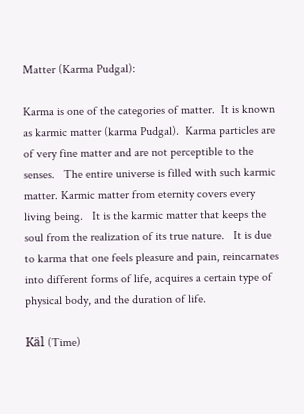Matter (Karma Pudgal):

Karma is one of the categories of matter.  It is known as karmic matter (karma Pudgal).  Karma particles are of very fine matter and are not perceptible to the senses.   The entire universe is filled with such karmic matter. Karmic matter from eternity covers every living being.   It is the karmic matter that keeps the soul from the realization of its true nature.   It is due to karma that one feels pleasure and pain, reincarnates into different forms of life, acquires a certain type of physical body, and the duration of life.

Käl (Time)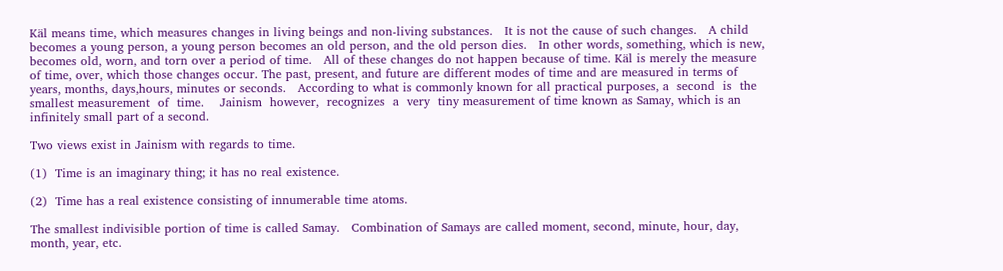Käl means time, which measures changes in living beings and non-living substances.   It is not the cause of such changes.   A child becomes a young person, a young person becomes an old person, and the old person dies.   In other words, something, which is new, becomes old, worn, and torn over a period of time.   All of these changes do not happen because of time. Käl is merely the measure of time, over, which those changes occur. The past, present, and future are different modes of time and are measured in terms of years, months, days,hours, minutes or seconds.   According to what is commonly known for all practical purposes, a  second  is  the  smallest measurement  of  time.    Jainism  however,  recognizes  a  very  tiny measurement of time known as Samay, which is an infinitely small part of a second.

Two views exist in Jainism with regards to time.

(1)  Time is an imaginary thing; it has no real existence.

(2)  Time has a real existence consisting of innumerable time atoms.

The smallest indivisible portion of time is called Samay.   Combination of Samays are called moment, second, minute, hour, day, month, year, etc.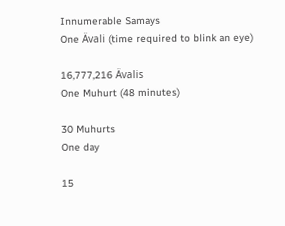Innumerable Samays                                           One Ävali (time required to blink an eye)

16,777,216 Ävalis                                                  One Muhurt (48 minutes)

30 Muhurts                                                           One day

15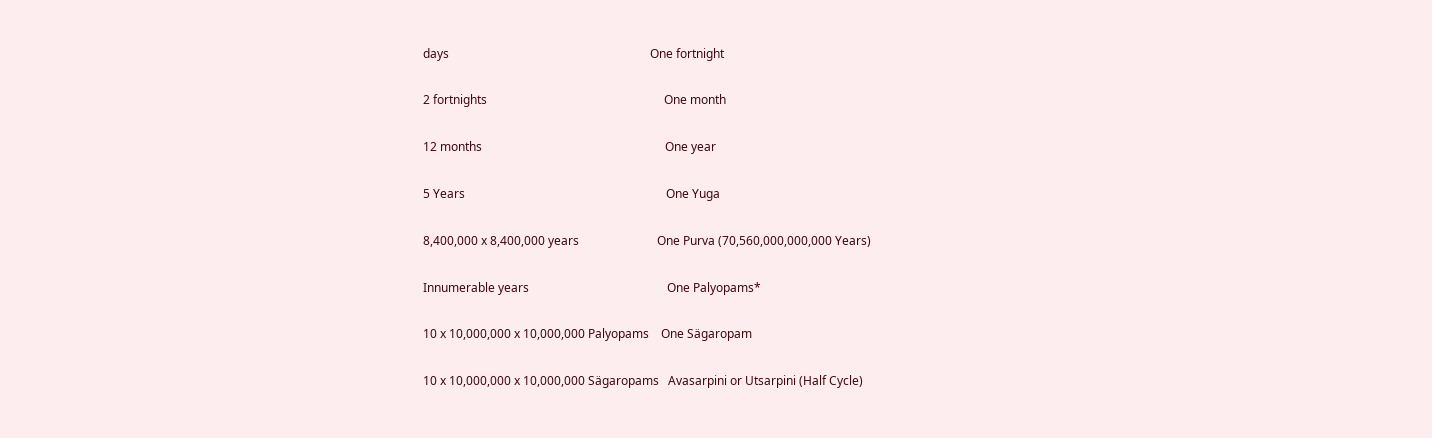days                                                                   One fortnight

2 fortnights                                                           One month

12 months                                                             One year

5 Years                                                                   One Yuga

8,400,000 x 8,400,000 years                          One Purva (70,560,000,000,000 Years)

Innumerable years                                              One Palyopams*

10 x 10,000,000 x 10,000,000 Palyopams    One Sägaropam

10 x 10,000,000 x 10,000,000 Sägaropams   Avasarpini or Utsarpini (Half Cycle)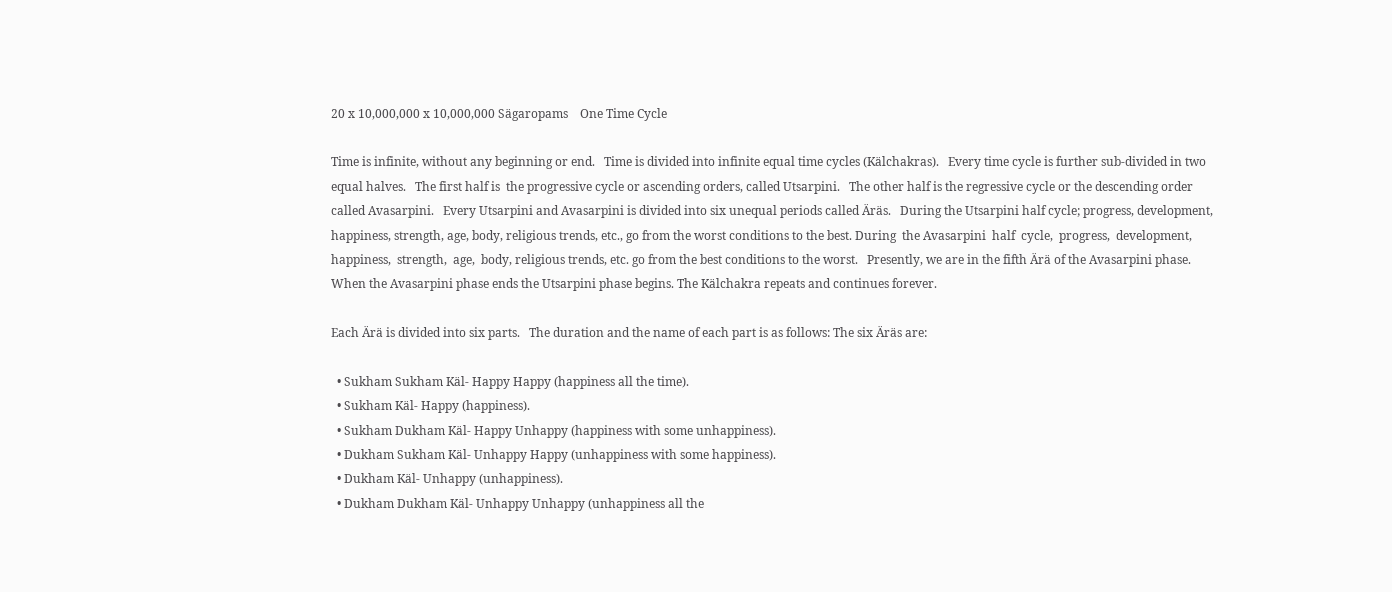20 x 10,000,000 x 10,000,000 Sägaropams    One Time Cycle

Time is infinite, without any beginning or end.   Time is divided into infinite equal time cycles (Kälchakras).   Every time cycle is further sub-divided in two equal halves.   The first half is  the progressive cycle or ascending orders, called Utsarpini.   The other half is the regressive cycle or the descending order called Avasarpini.   Every Utsarpini and Avasarpini is divided into six unequal periods called Äräs.   During the Utsarpini half cycle; progress, development, happiness, strength, age, body, religious trends, etc., go from the worst conditions to the best. During  the Avasarpini  half  cycle,  progress,  development,  happiness,  strength,  age,  body, religious trends, etc. go from the best conditions to the worst.   Presently, we are in the fifth Ärä of the Avasarpini phase.   When the Avasarpini phase ends the Utsarpini phase begins. The Kälchakra repeats and continues forever.

Each Ärä is divided into six parts.   The duration and the name of each part is as follows: The six Äräs are:

  • Sukham Sukham Käl- Happy Happy (happiness all the time).
  • Sukham Käl- Happy (happiness).
  • Sukham Dukham Käl- Happy Unhappy (happiness with some unhappiness).
  • Dukham Sukham Käl- Unhappy Happy (unhappiness with some happiness).
  • Dukham Käl- Unhappy (unhappiness).
  • Dukham Dukham Käl- Unhappy Unhappy (unhappiness all the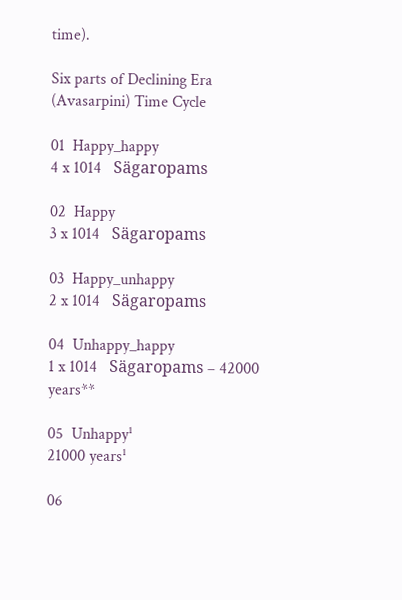time).

Six parts of Declining Era (Avasarpini) Time Cycle

01  Happy_happy                            4 x 1014   Sägaropams

02  Happy                                        3 x 1014   Sägaropams

03  Happy_unhappy                        2 x 1014   Sägaropams

04  Unhappy_happy                        1 x 1014   Sägaropams – 42000 years**

05  Unhappy¹                                   21000 years¹

06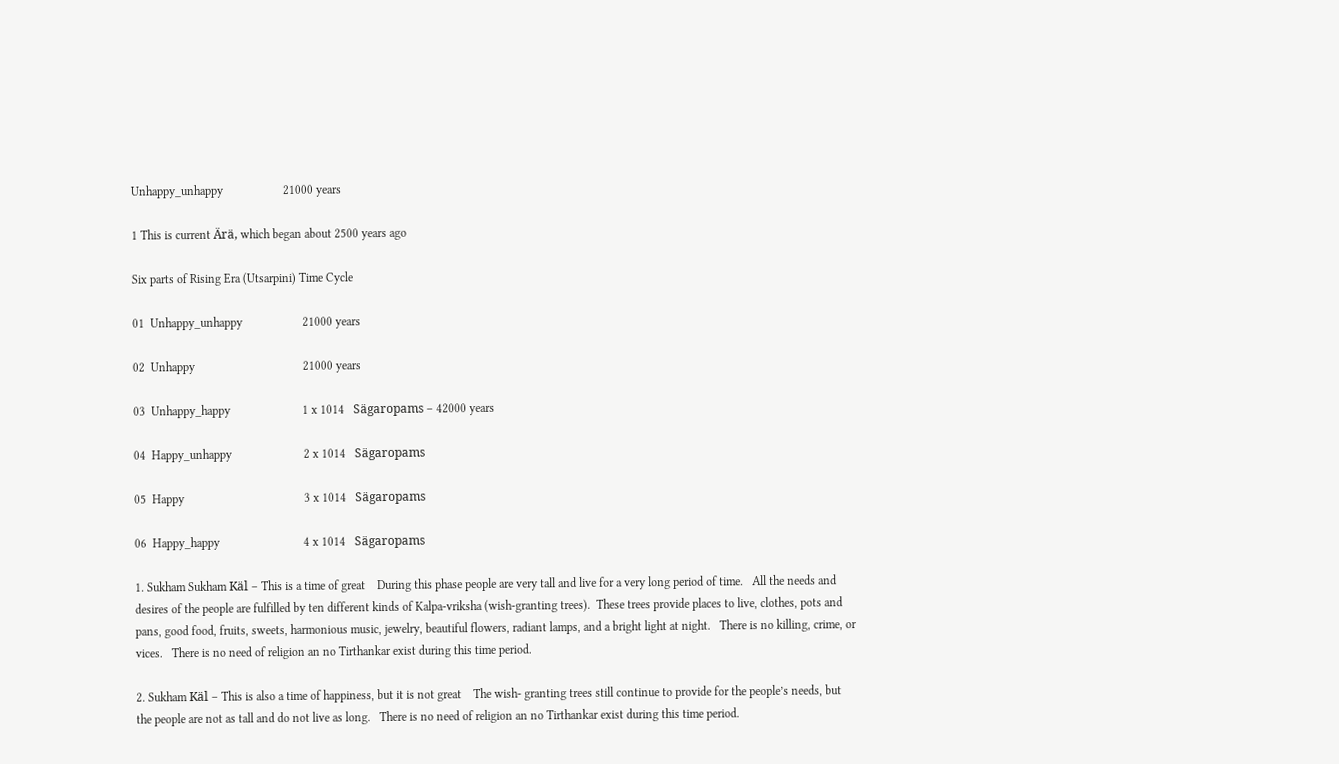Unhappy_unhappy                    21000 years

1 This is current Ärä, which began about 2500 years ago

Six parts of Rising Era (Utsarpini) Time Cycle

01  Unhappy_unhappy                    21000 years

02  Unhappy                                    21000 years

03  Unhappy_happy                        1 x 1014   Sägaropams – 42000 years

04  Happy_unhappy                        2 x 1014   Sägaropams

05  Happy                                        3 x 1014   Sägaropams

06  Happy_happy                            4 x 1014   Sägaropams

1. Sukham Sukham Käl – This is a time of great    During this phase people are very tall and live for a very long period of time.   All the needs and desires of the people are fulfilled by ten different kinds of Kalpa-vriksha (wish-granting trees).  These trees provide places to live, clothes, pots and pans, good food, fruits, sweets, harmonious music, jewelry, beautiful flowers, radiant lamps, and a bright light at night.   There is no killing, crime, or vices.   There is no need of religion an no Tirthankar exist during this time period.

2. Sukham Käl – This is also a time of happiness, but it is not great    The wish- granting trees still continue to provide for the people’s needs, but the people are not as tall and do not live as long.   There is no need of religion an no Tirthankar exist during this time period.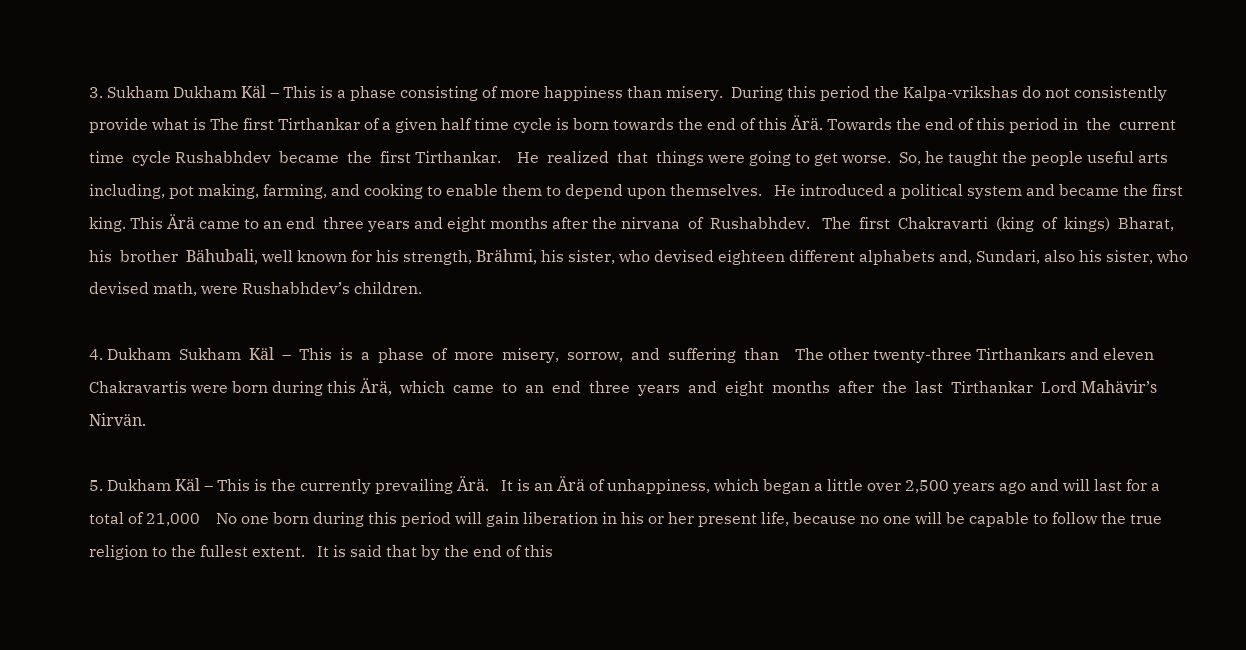3. Sukham Dukham Käl – This is a phase consisting of more happiness than misery.  During this period the Kalpa-vrikshas do not consistently provide what is The first Tirthankar of a given half time cycle is born towards the end of this Ärä. Towards the end of this period in  the  current  time  cycle Rushabhdev  became  the  first Tirthankar.    He  realized  that  things were going to get worse.  So, he taught the people useful arts including, pot making, farming, and cooking to enable them to depend upon themselves.   He introduced a political system and became the first king. This Ärä came to an end  three years and eight months after the nirvana  of  Rushabhdev.   The  first  Chakravarti  (king  of  kings)  Bharat,  his  brother  Bähubali, well known for his strength, Brähmi, his sister, who devised eighteen different alphabets and, Sundari, also his sister, who devised math, were Rushabhdev’s children.

4. Dukham  Sukham  Käl  –  This  is  a  phase  of  more  misery,  sorrow,  and  suffering  than    The other twenty-three Tirthankars and eleven Chakravartis were born during this Ärä,  which  came  to  an  end  three  years  and  eight  months  after  the  last  Tirthankar  Lord Mahävir’s Nirvän.

5. Dukham Käl – This is the currently prevailing Ärä.   It is an Ärä of unhappiness, which began a little over 2,500 years ago and will last for a total of 21,000    No one born during this period will gain liberation in his or her present life, because no one will be capable to follow the true religion to the fullest extent.   It is said that by the end of this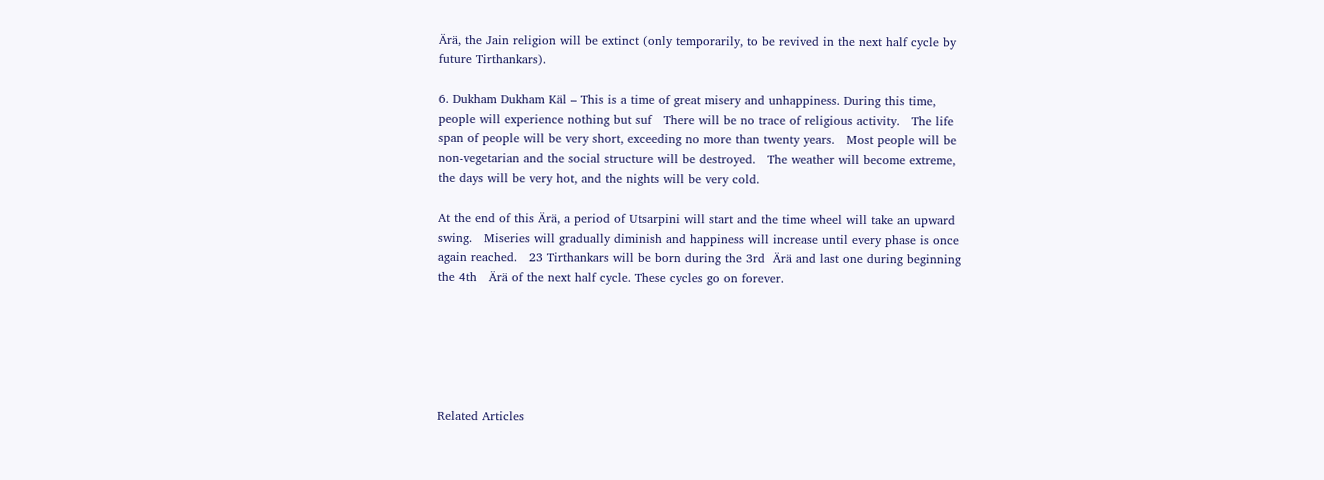Ärä, the Jain religion will be extinct (only temporarily, to be revived in the next half cycle by future Tirthankars).

6. Dukham Dukham Käl – This is a time of great misery and unhappiness. During this time, people will experience nothing but suf   There will be no trace of religious activity.   The life span of people will be very short, exceeding no more than twenty years.   Most people will be non-vegetarian and the social structure will be destroyed.   The weather will become extreme, the days will be very hot, and the nights will be very cold.

At the end of this Ärä, a period of Utsarpini will start and the time wheel will take an upward swing.   Miseries will gradually diminish and happiness will increase until every phase is once again reached.   23 Tirthankars will be born during the 3rd  Ärä and last one during beginning the 4th   Ärä of the next half cycle. These cycles go on forever.






Related Articles